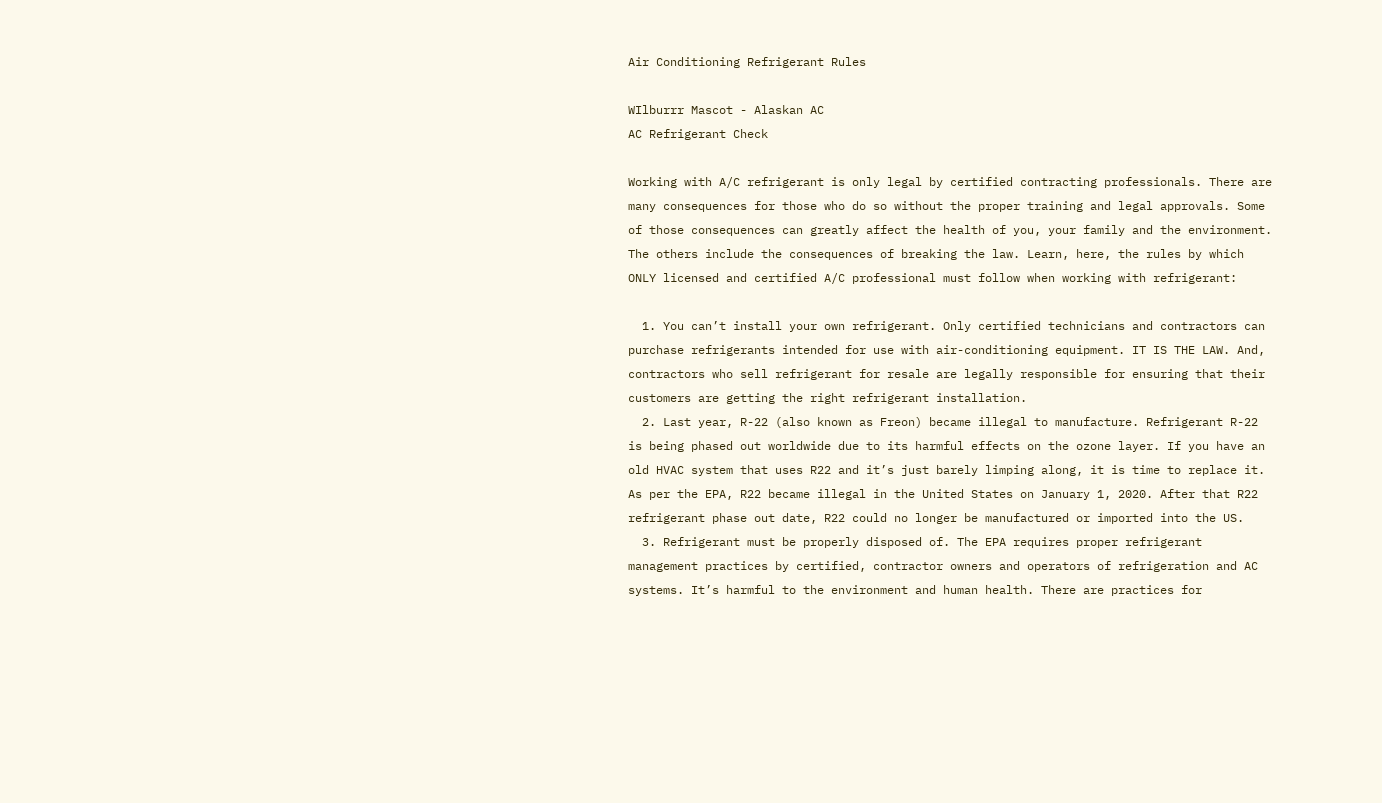Air Conditioning Refrigerant Rules

WIlburrr Mascot - Alaskan AC
AC Refrigerant Check

Working with A/C refrigerant is only legal by certified contracting professionals. There are many consequences for those who do so without the proper training and legal approvals. Some of those consequences can greatly affect the health of you, your family and the environment. The others include the consequences of breaking the law. Learn, here, the rules by which ONLY licensed and certified A/C professional must follow when working with refrigerant:

  1. You can’t install your own refrigerant. Only certified technicians and contractors can purchase refrigerants intended for use with air-conditioning equipment. IT IS THE LAW. And, contractors who sell refrigerant for resale are legally responsible for ensuring that their customers are getting the right refrigerant installation.
  2. Last year, R-22 (also known as Freon) became illegal to manufacture. Refrigerant R-22 is being phased out worldwide due to its harmful effects on the ozone layer. If you have an old HVAC system that uses R22 and it’s just barely limping along, it is time to replace it. As per the EPA, R22 became illegal in the United States on January 1, 2020. After that R22 refrigerant phase out date, R22 could no longer be manufactured or imported into the US.
  3. Refrigerant must be properly disposed of. The EPA requires proper refrigerant management practices by certified, contractor owners and operators of refrigeration and AC systems. It’s harmful to the environment and human health. There are practices for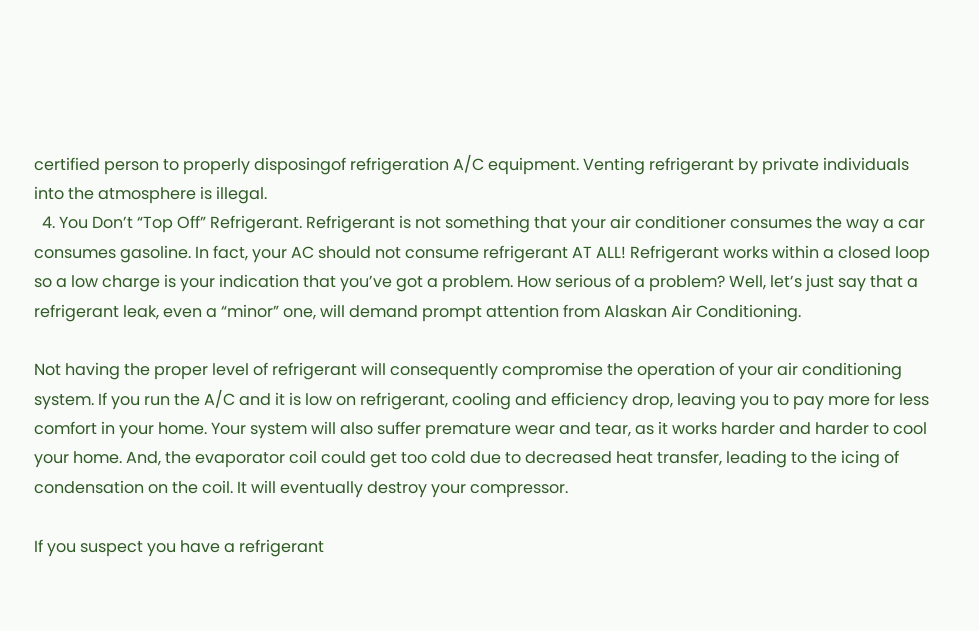certified person to properly disposingof refrigeration A/C equipment. Venting refrigerant by private individuals into the atmosphere is illegal.
  4. You Don’t “Top Off” Refrigerant. Refrigerant is not something that your air conditioner consumes the way a car consumes gasoline. In fact, your AC should not consume refrigerant AT ALL! Refrigerant works within a closed loop so a low charge is your indication that you’ve got a problem. How serious of a problem? Well, let’s just say that a refrigerant leak, even a “minor” one, will demand prompt attention from Alaskan Air Conditioning.

Not having the proper level of refrigerant will consequently compromise the operation of your air conditioning system. If you run the A/C and it is low on refrigerant, cooling and efficiency drop, leaving you to pay more for less comfort in your home. Your system will also suffer premature wear and tear, as it works harder and harder to cool your home. And, the evaporator coil could get too cold due to decreased heat transfer, leading to the icing of condensation on the coil. It will eventually destroy your compressor.

If you suspect you have a refrigerant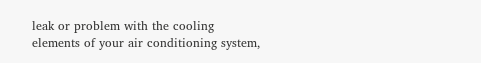leak or problem with the cooling elements of your air conditioning system,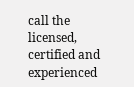call the licensed, certified and experienced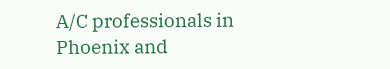A/C professionals in Phoenix and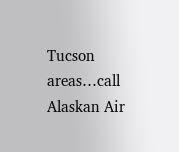Tucson areas…call Alaskan Air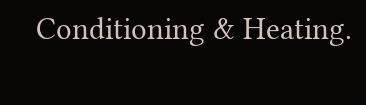Conditioning & Heating.